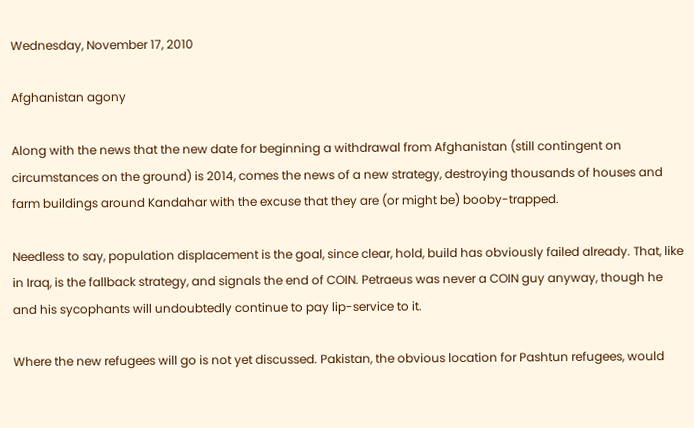Wednesday, November 17, 2010

Afghanistan agony

Along with the news that the new date for beginning a withdrawal from Afghanistan (still contingent on circumstances on the ground) is 2014, comes the news of a new strategy, destroying thousands of houses and farm buildings around Kandahar with the excuse that they are (or might be) booby-trapped.

Needless to say, population displacement is the goal, since clear, hold, build has obviously failed already. That, like in Iraq, is the fallback strategy, and signals the end of COIN. Petraeus was never a COIN guy anyway, though he and his sycophants will undoubtedly continue to pay lip-service to it.

Where the new refugees will go is not yet discussed. Pakistan, the obvious location for Pashtun refugees, would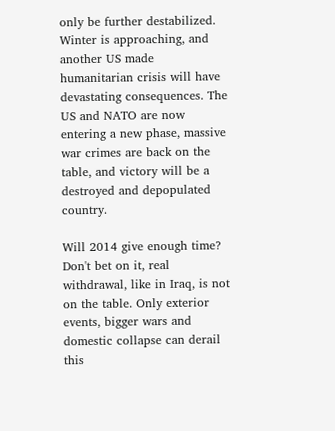only be further destabilized. Winter is approaching, and another US made humanitarian crisis will have devastating consequences. The US and NATO are now entering a new phase, massive war crimes are back on the table, and victory will be a destroyed and depopulated country.

Will 2014 give enough time? Don't bet on it, real withdrawal, like in Iraq, is not on the table. Only exterior events, bigger wars and domestic collapse can derail this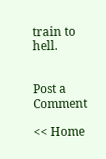train to hell.


Post a Comment

<< Home